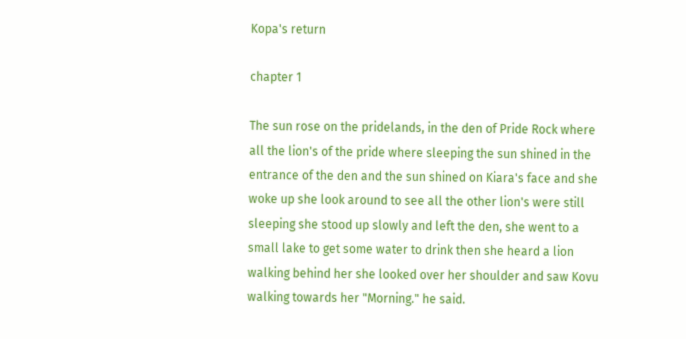Kopa's return

chapter 1

The sun rose on the pridelands, in the den of Pride Rock where all the lion's of the pride where sleeping the sun shined in the entrance of the den and the sun shined on Kiara's face and she woke up she look around to see all the other lion's were still sleeping she stood up slowly and left the den, she went to a small lake to get some water to drink then she heard a lion walking behind her she looked over her shoulder and saw Kovu walking towards her "Morning." he said.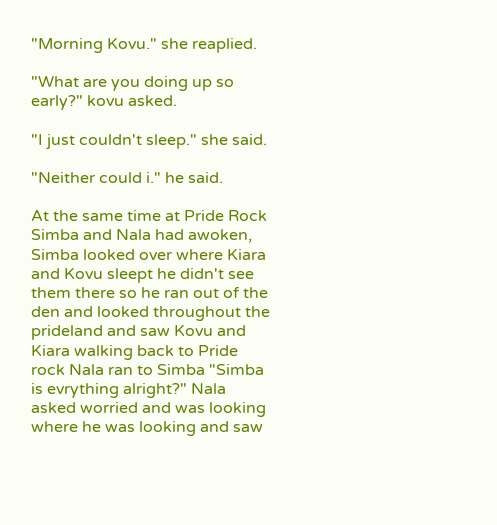"Morning Kovu." she reaplied.

"What are you doing up so early?" kovu asked.

"I just couldn't sleep." she said.

"Neither could i." he said.

At the same time at Pride Rock Simba and Nala had awoken, Simba looked over where Kiara and Kovu sleept he didn't see them there so he ran out of the den and looked throughout the prideland and saw Kovu and Kiara walking back to Pride rock Nala ran to Simba "Simba is evrything alright?" Nala asked worried and was looking where he was looking and saw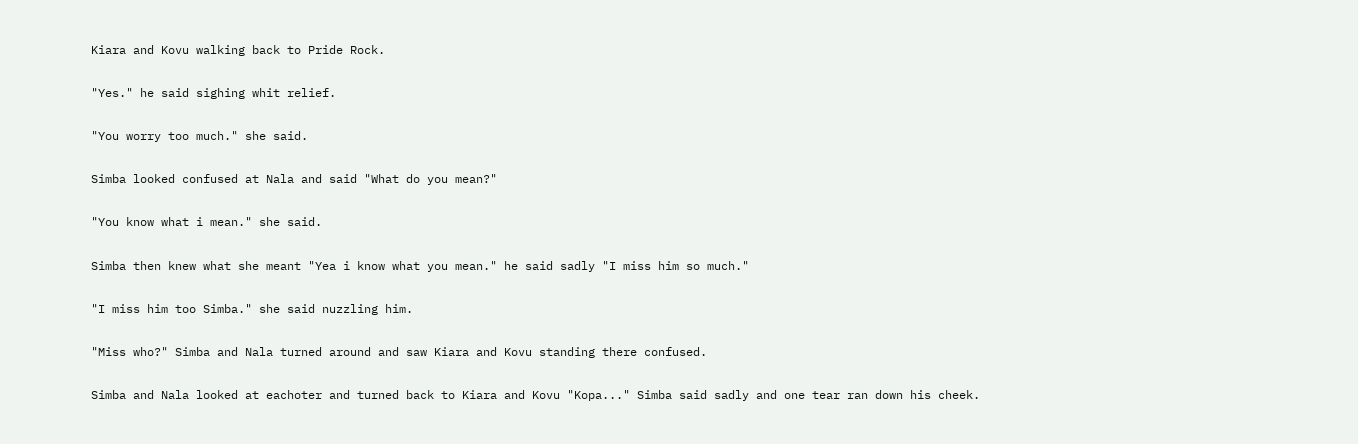Kiara and Kovu walking back to Pride Rock.

"Yes." he said sighing whit relief.

"You worry too much." she said.

Simba looked confused at Nala and said "What do you mean?"

"You know what i mean." she said.

Simba then knew what she meant "Yea i know what you mean." he said sadly "I miss him so much."

"I miss him too Simba." she said nuzzling him.

"Miss who?" Simba and Nala turned around and saw Kiara and Kovu standing there confused.

Simba and Nala looked at eachoter and turned back to Kiara and Kovu "Kopa..." Simba said sadly and one tear ran down his cheek.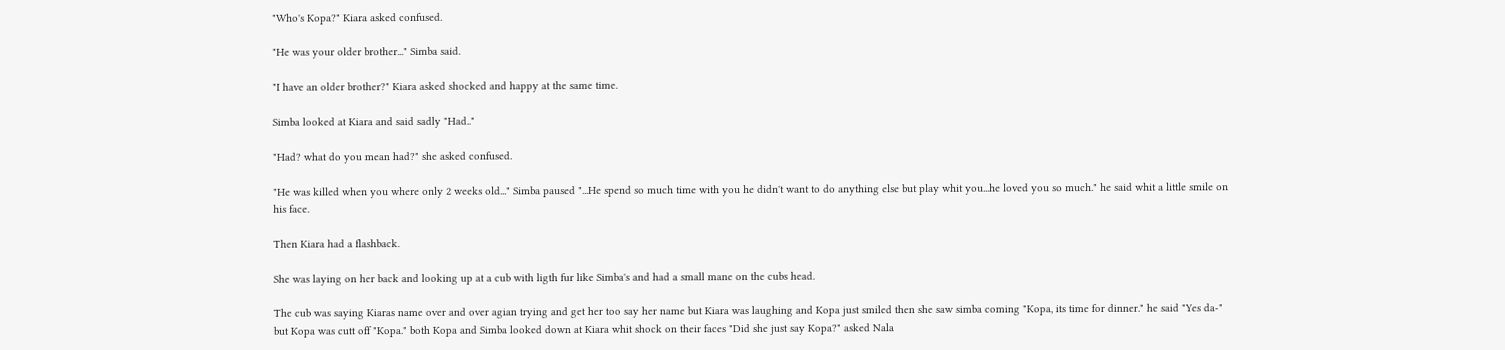"Who's Kopa?" Kiara asked confused.

"He was your older brother..." Simba said.

"I have an older brother?" Kiara asked shocked and happy at the same time.

Simba looked at Kiara and said sadly "Had.."

"Had? what do you mean had?" she asked confused.

"He was killed when you where only 2 weeks old..." Simba paused "...He spend so much time with you he didn't want to do anything else but play whit you...he loved you so much." he said whit a little smile on his face.

Then Kiara had a flashback.

She was laying on her back and looking up at a cub with ligth fur like Simba's and had a small mane on the cubs head.

The cub was saying Kiaras name over and over agian trying and get her too say her name but Kiara was laughing and Kopa just smiled then she saw simba coming "Kopa, its time for dinner." he said "Yes da-" but Kopa was cutt off "Kopa." both Kopa and Simba looked down at Kiara whit shock on their faces "Did she just say Kopa?" asked Nala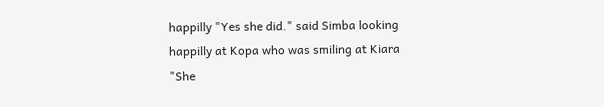happilly "Yes she did." said Simba looking happilly at Kopa who was smiling at Kiara "She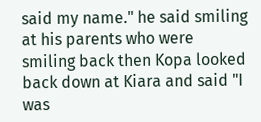said my name." he said smiling at his parents who were smiling back then Kopa looked back down at Kiara and said "I was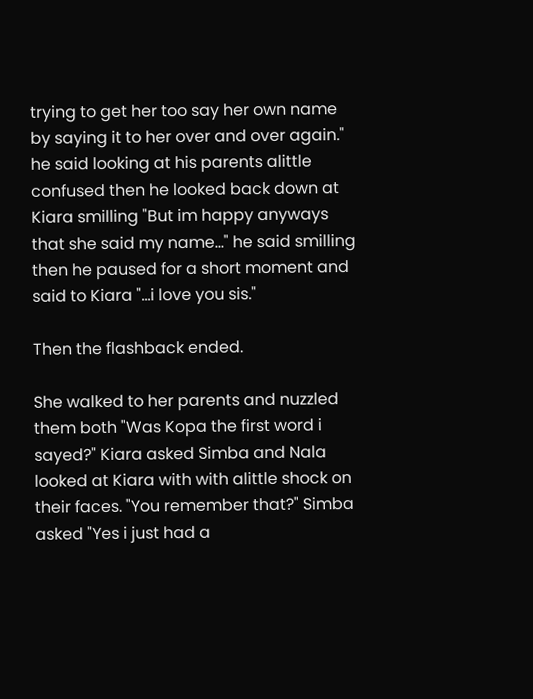trying to get her too say her own name by saying it to her over and over again." he said looking at his parents alittle confused then he looked back down at Kiara smilling "But im happy anyways that she said my name..." he said smilling then he paused for a short moment and said to Kiara "...i love you sis."

Then the flashback ended.

She walked to her parents and nuzzled them both "Was Kopa the first word i sayed?" Kiara asked Simba and Nala looked at Kiara with with alittle shock on their faces. "You remember that?" Simba asked "Yes i just had a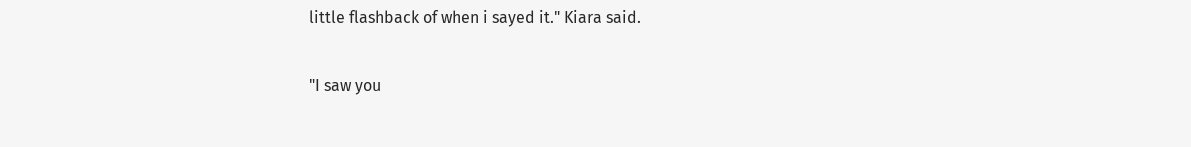little flashback of when i sayed it." Kiara said.

"I saw you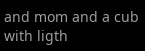and mom and a cub with ligth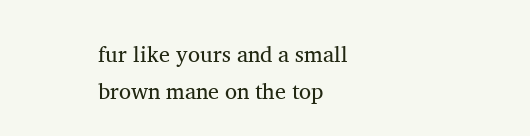fur like yours and a small brown mane on the top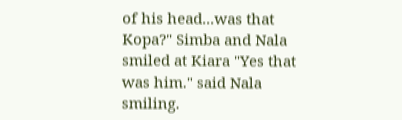of his head...was that Kopa?" Simba and Nala smiled at Kiara "Yes that was him." said Nala smiling.